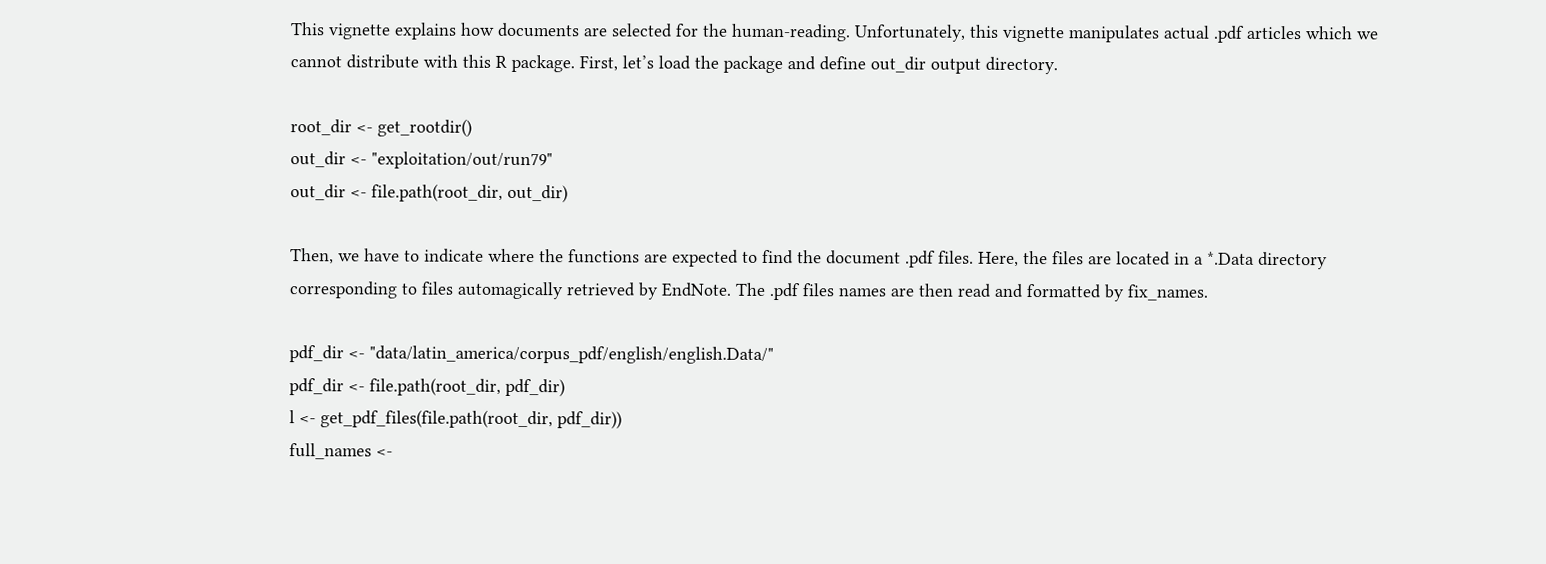This vignette explains how documents are selected for the human-reading. Unfortunately, this vignette manipulates actual .pdf articles which we cannot distribute with this R package. First, let’s load the package and define out_dir output directory.

root_dir <- get_rootdir()
out_dir <- "exploitation/out/run79"
out_dir <- file.path(root_dir, out_dir)

Then, we have to indicate where the functions are expected to find the document .pdf files. Here, the files are located in a *.Data directory corresponding to files automagically retrieved by EndNote. The .pdf files names are then read and formatted by fix_names.

pdf_dir <- "data/latin_america/corpus_pdf/english/english.Data/"
pdf_dir <- file.path(root_dir, pdf_dir)
l <- get_pdf_files(file.path(root_dir, pdf_dir))
full_names <-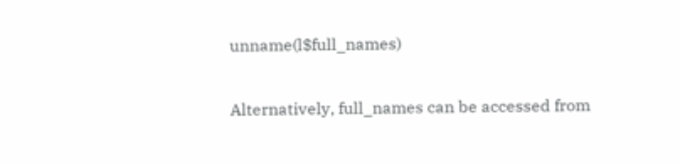unname(l$full_names)

Alternatively, full_names can be accessed from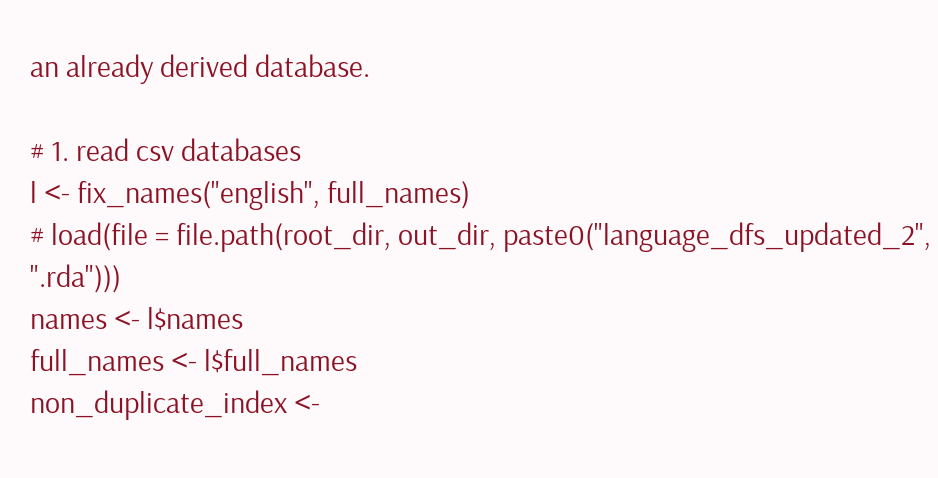an already derived database.

# 1. read csv databases
l <- fix_names("english", full_names)
# load(file = file.path(root_dir, out_dir, paste0("language_dfs_updated_2", ".rda")))
names <- l$names
full_names <- l$full_names
non_duplicate_index <-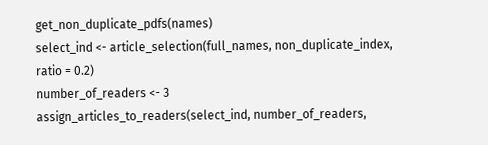get_non_duplicate_pdfs(names)
select_ind <- article_selection(full_names, non_duplicate_index, ratio = 0.2)
number_of_readers <- 3
assign_articles_to_readers(select_ind, number_of_readers,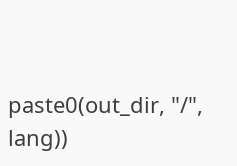paste0(out_dir, "/", lang))